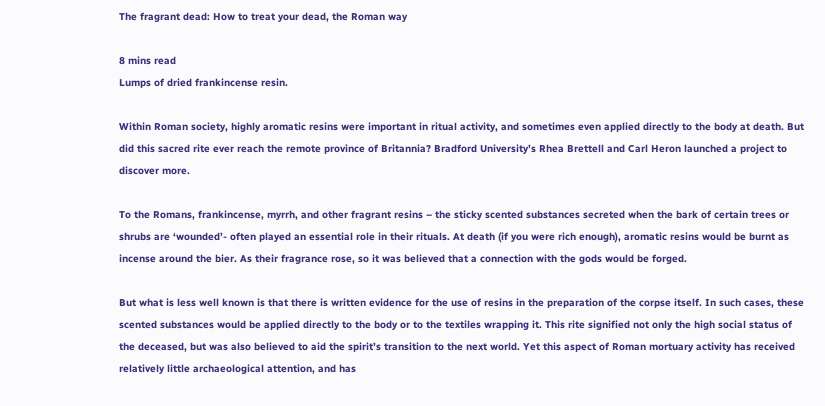The fragrant dead: How to treat your dead, the Roman way

8 mins read
Lumps of dried frankincense resin.

Within Roman society, highly aromatic resins were important in ritual activity, and sometimes even applied directly to the body at death. But did this sacred rite ever reach the remote province of Britannia? Bradford University’s Rhea Brettell and Carl Heron launched a project to discover more.

To the Romans, frankincense, myrrh, and other fragrant resins – the sticky scented substances secreted when the bark of certain trees or shrubs are ‘wounded’- often played an essential role in their rituals. At death (if you were rich enough), aromatic resins would be burnt as incense around the bier. As their fragrance rose, so it was believed that a connection with the gods would be forged.

But what is less well known is that there is written evidence for the use of resins in the preparation of the corpse itself. In such cases, these scented substances would be applied directly to the body or to the textiles wrapping it. This rite signified not only the high social status of the deceased, but was also believed to aid the spirit’s transition to the next world. Yet this aspect of Roman mortuary activity has received relatively little archaeological attention, and has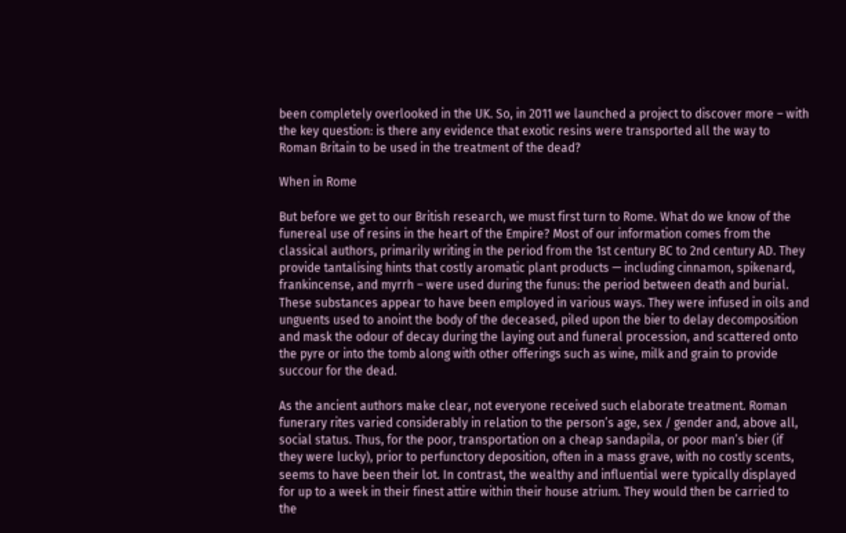been completely overlooked in the UK. So, in 2011 we launched a project to discover more – with the key question: is there any evidence that exotic resins were transported all the way to Roman Britain to be used in the treatment of the dead?

When in Rome

But before we get to our British research, we must first turn to Rome. What do we know of the funereal use of resins in the heart of the Empire? Most of our information comes from the classical authors, primarily writing in the period from the 1st century BC to 2nd century AD. They provide tantalising hints that costly aromatic plant products — including cinnamon, spikenard, frankincense, and myrrh – were used during the funus: the period between death and burial. These substances appear to have been employed in various ways. They were infused in oils and unguents used to anoint the body of the deceased, piled upon the bier to delay decomposition and mask the odour of decay during the laying out and funeral procession, and scattered onto the pyre or into the tomb along with other offerings such as wine, milk and grain to provide succour for the dead.

As the ancient authors make clear, not everyone received such elaborate treatment. Roman funerary rites varied considerably in relation to the person’s age, sex / gender and, above all, social status. Thus, for the poor, transportation on a cheap sandapila, or poor man’s bier (if they were lucky), prior to perfunctory deposition, often in a mass grave, with no costly scents, seems to have been their lot. In contrast, the wealthy and influential were typically displayed for up to a week in their finest attire within their house atrium. They would then be carried to the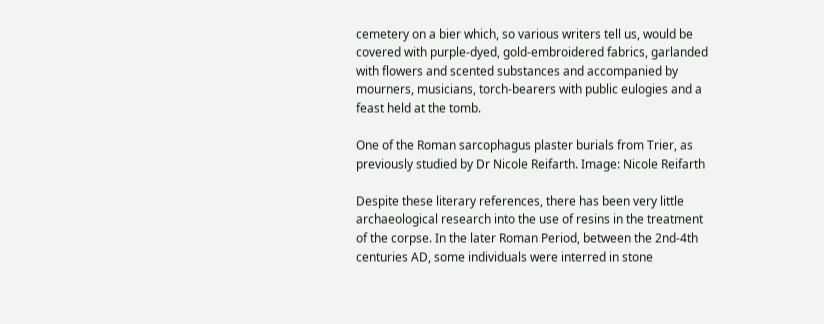cemetery on a bier which, so various writers tell us, would be covered with purple-dyed, gold-embroidered fabrics, garlanded with flowers and scented substances and accompanied by mourners, musicians, torch-bearers with public eulogies and a feast held at the tomb.

One of the Roman sarcophagus plaster burials from Trier, as previously studied by Dr Nicole Reifarth. Image: Nicole Reifarth

Despite these literary references, there has been very little archaeological research into the use of resins in the treatment of the corpse. In the later Roman Period, between the 2nd-4th centuries AD, some individuals were interred in stone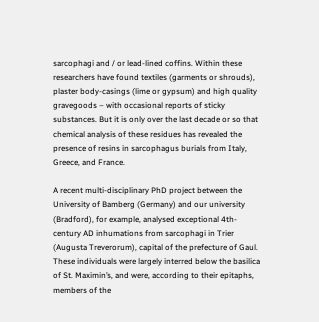sarcophagi and / or lead-lined coffins. Within these researchers have found textiles (garments or shrouds), plaster body-casings (lime or gypsum) and high quality gravegoods – with occasional reports of sticky substances. But it is only over the last decade or so that chemical analysis of these residues has revealed the presence of resins in sarcophagus burials from Italy, Greece, and France.

A recent multi-disciplinary PhD project between the University of Bamberg (Germany) and our university (Bradford), for example, analysed exceptional 4th-century AD inhumations from sarcophagi in Trier (Augusta Treverorum), capital of the prefecture of Gaul. These individuals were largely interred below the basilica of St. Maximin’s, and were, according to their epitaphs, members of the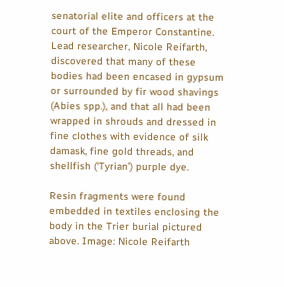senatorial elite and officers at the court of the Emperor Constantine. Lead researcher, Nicole Reifarth, discovered that many of these bodies had been encased in gypsum or surrounded by fir wood shavings (Abies spp.), and that all had been wrapped in shrouds and dressed in fine clothes with evidence of silk damask, fine gold threads, and shellfish (‘Tyrian’) purple dye.

Resin fragments were found embedded in textiles enclosing the body in the Trier burial pictured above. Image: Nicole Reifarth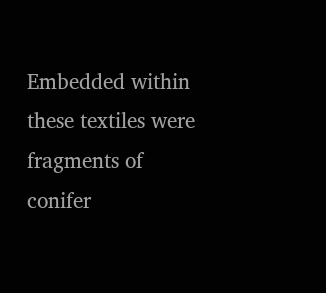Embedded within these textiles were fragments of conifer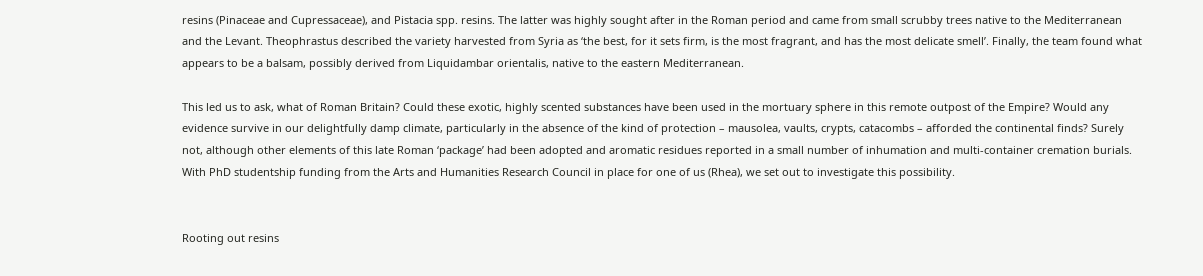resins (Pinaceae and Cupressaceae), and Pistacia spp. resins. The latter was highly sought after in the Roman period and came from small scrubby trees native to the Mediterranean and the Levant. Theophrastus described the variety harvested from Syria as ‘the best, for it sets firm, is the most fragrant, and has the most delicate smell’. Finally, the team found what appears to be a balsam, possibly derived from Liquidambar orientalis, native to the eastern Mediterranean.

This led us to ask, what of Roman Britain? Could these exotic, highly scented substances have been used in the mortuary sphere in this remote outpost of the Empire? Would any evidence survive in our delightfully damp climate, particularly in the absence of the kind of protection – mausolea, vaults, crypts, catacombs – afforded the continental finds? Surely not, although other elements of this late Roman ‘package’ had been adopted and aromatic residues reported in a small number of inhumation and multi-container cremation burials. With PhD studentship funding from the Arts and Humanities Research Council in place for one of us (Rhea), we set out to investigate this possibility.


Rooting out resins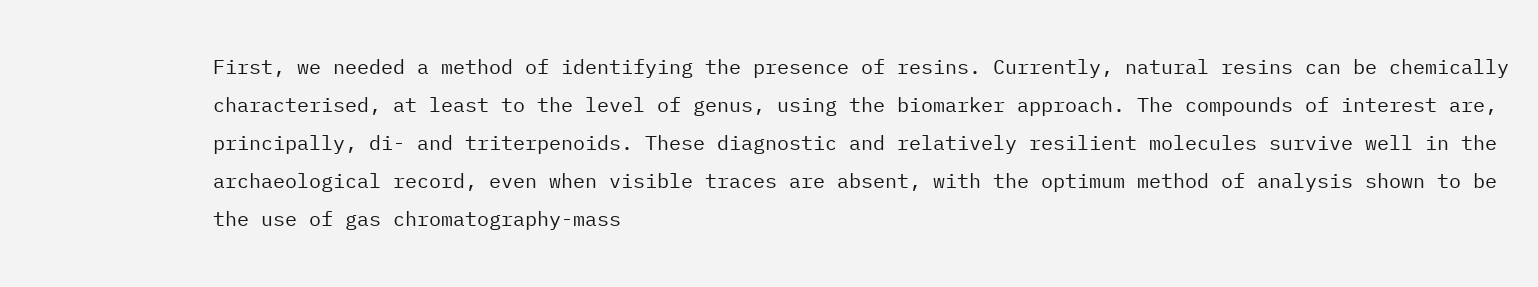First, we needed a method of identifying the presence of resins. Currently, natural resins can be chemically characterised, at least to the level of genus, using the biomarker approach. The compounds of interest are, principally, di- and triterpenoids. These diagnostic and relatively resilient molecules survive well in the archaeological record, even when visible traces are absent, with the optimum method of analysis shown to be the use of gas chromatography-mass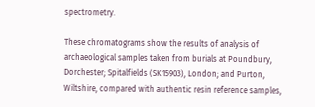spectrometry.

These chromatograms show the results of analysis of archaeological samples taken from burials at Poundbury, Dorchester; Spitalfields (SK15903), London; and Purton, Wiltshire, compared with authentic resin reference samples,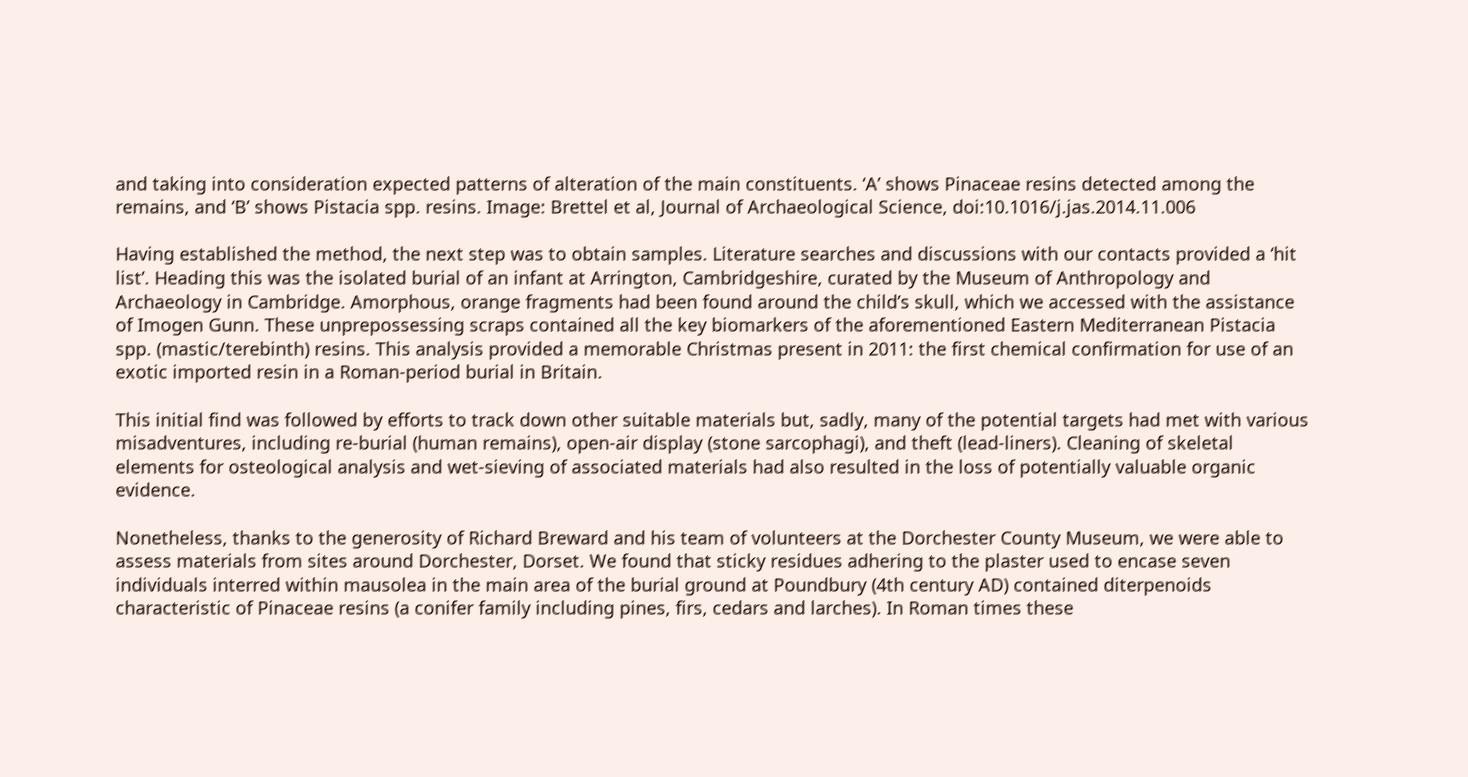and taking into consideration expected patterns of alteration of the main constituents. ‘A’ shows Pinaceae resins detected among the remains, and ‘B’ shows Pistacia spp. resins. Image: Brettel et al, Journal of Archaeological Science, doi:10.1016/j.jas.2014.11.006

Having established the method, the next step was to obtain samples. Literature searches and discussions with our contacts provided a ‘hit list’. Heading this was the isolated burial of an infant at Arrington, Cambridgeshire, curated by the Museum of Anthropology and Archaeology in Cambridge. Amorphous, orange fragments had been found around the child’s skull, which we accessed with the assistance of Imogen Gunn. These unprepossessing scraps contained all the key biomarkers of the aforementioned Eastern Mediterranean Pistacia spp. (mastic/terebinth) resins. This analysis provided a memorable Christmas present in 2011: the first chemical confirmation for use of an exotic imported resin in a Roman-period burial in Britain.

This initial find was followed by efforts to track down other suitable materials but, sadly, many of the potential targets had met with various misadventures, including re-burial (human remains), open-air display (stone sarcophagi), and theft (lead-liners). Cleaning of skeletal elements for osteological analysis and wet-sieving of associated materials had also resulted in the loss of potentially valuable organic evidence.

Nonetheless, thanks to the generosity of Richard Breward and his team of volunteers at the Dorchester County Museum, we were able to assess materials from sites around Dorchester, Dorset. We found that sticky residues adhering to the plaster used to encase seven individuals interred within mausolea in the main area of the burial ground at Poundbury (4th century AD) contained diterpenoids characteristic of Pinaceae resins (a conifer family including pines, firs, cedars and larches). In Roman times these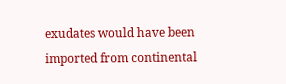exudates would have been imported from continental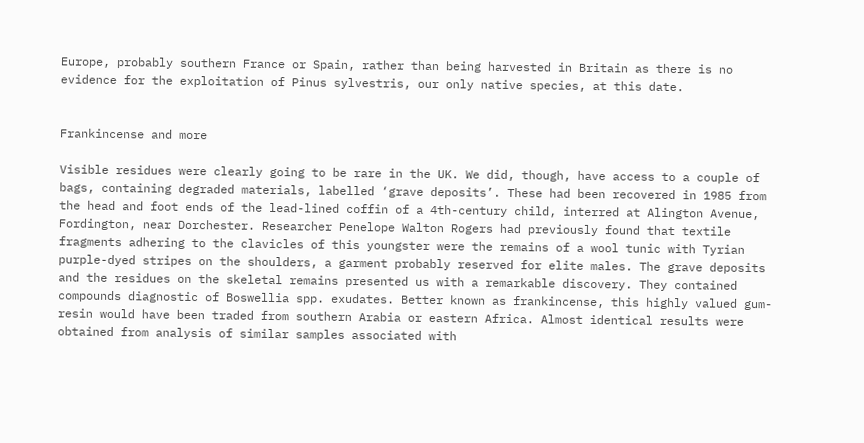Europe, probably southern France or Spain, rather than being harvested in Britain as there is no evidence for the exploitation of Pinus sylvestris, our only native species, at this date.


Frankincense and more

Visible residues were clearly going to be rare in the UK. We did, though, have access to a couple of bags, containing degraded materials, labelled ‘grave deposits’. These had been recovered in 1985 from the head and foot ends of the lead-lined coffin of a 4th-century child, interred at Alington Avenue, Fordington, near Dorchester. Researcher Penelope Walton Rogers had previously found that textile fragments adhering to the clavicles of this youngster were the remains of a wool tunic with Tyrian purple-dyed stripes on the shoulders, a garment probably reserved for elite males. The grave deposits and the residues on the skeletal remains presented us with a remarkable discovery. They contained compounds diagnostic of Boswellia spp. exudates. Better known as frankincense, this highly valued gum-resin would have been traded from southern Arabia or eastern Africa. Almost identical results were obtained from analysis of similar samples associated with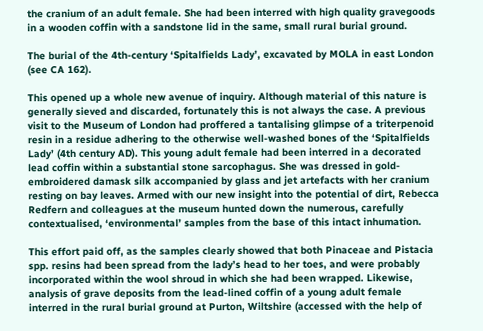the cranium of an adult female. She had been interred with high quality gravegoods in a wooden coffin with a sandstone lid in the same, small rural burial ground.

The burial of the 4th-century ‘Spitalfields Lady’, excavated by MOLA in east London (see CA 162).

This opened up a whole new avenue of inquiry. Although material of this nature is generally sieved and discarded, fortunately this is not always the case. A previous visit to the Museum of London had proffered a tantalising glimpse of a triterpenoid resin in a residue adhering to the otherwise well-washed bones of the ‘Spitalfields Lady’ (4th century AD). This young adult female had been interred in a decorated lead coffin within a substantial stone sarcophagus. She was dressed in gold-embroidered damask silk accompanied by glass and jet artefacts with her cranium resting on bay leaves. Armed with our new insight into the potential of dirt, Rebecca Redfern and colleagues at the museum hunted down the numerous, carefully contextualised, ‘environmental’ samples from the base of this intact inhumation.

This effort paid off, as the samples clearly showed that both Pinaceae and Pistacia spp. resins had been spread from the lady’s head to her toes, and were probably incorporated within the wool shroud in which she had been wrapped. Likewise, analysis of grave deposits from the lead-lined coffin of a young adult female interred in the rural burial ground at Purton, Wiltshire (accessed with the help of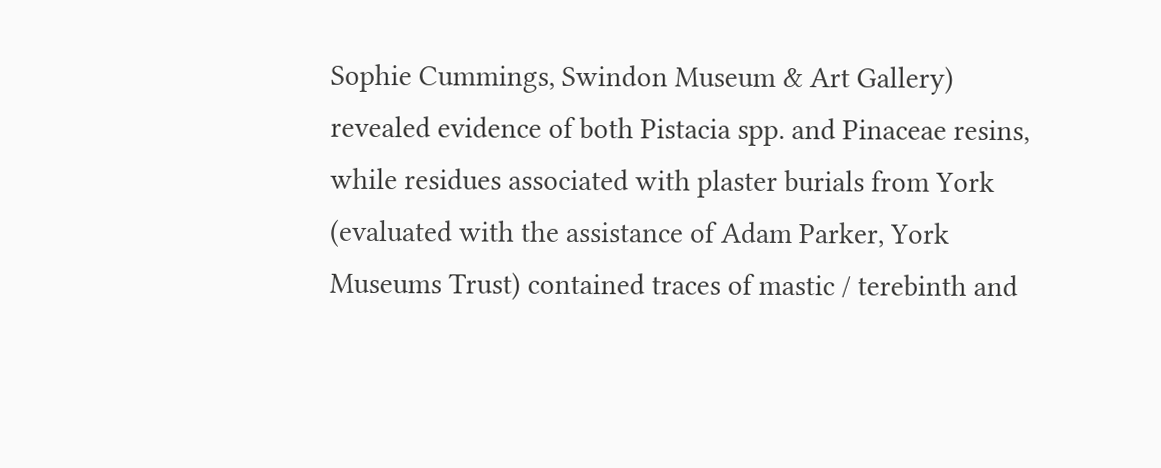Sophie Cummings, Swindon Museum & Art Gallery) revealed evidence of both Pistacia spp. and Pinaceae resins, while residues associated with plaster burials from York (evaluated with the assistance of Adam Parker, York Museums Trust) contained traces of mastic / terebinth and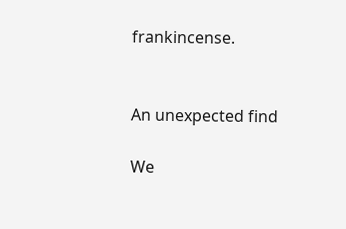frankincense.


An unexpected find

We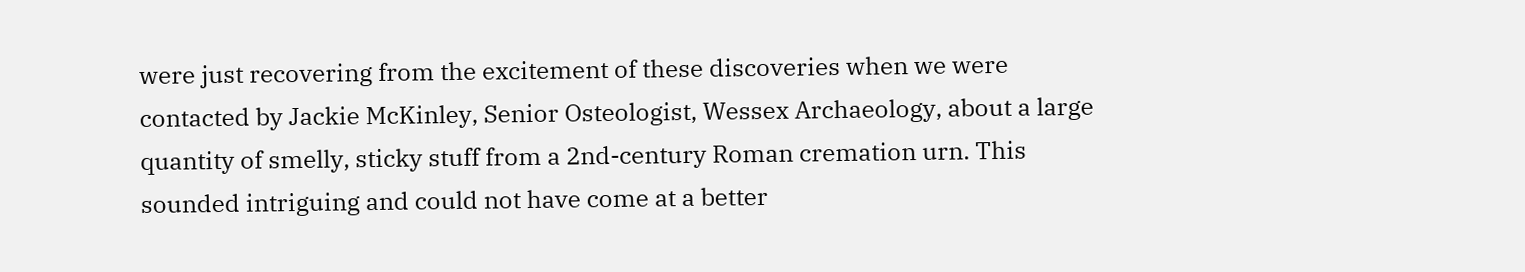were just recovering from the excitement of these discoveries when we were contacted by Jackie McKinley, Senior Osteologist, Wessex Archaeology, about a large quantity of smelly, sticky stuff from a 2nd-century Roman cremation urn. This sounded intriguing and could not have come at a better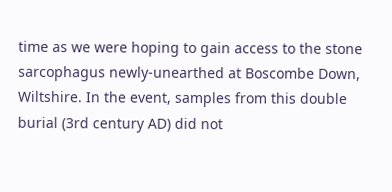time as we were hoping to gain access to the stone sarcophagus newly-unearthed at Boscombe Down, Wiltshire. In the event, samples from this double burial (3rd century AD) did not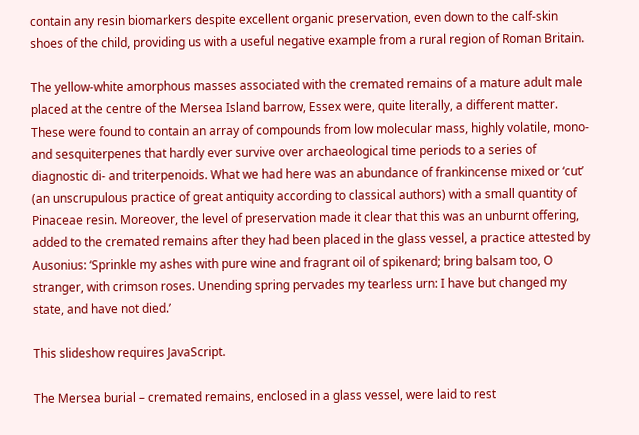contain any resin biomarkers despite excellent organic preservation, even down to the calf-skin shoes of the child, providing us with a useful negative example from a rural region of Roman Britain.

The yellow-white amorphous masses associated with the cremated remains of a mature adult male placed at the centre of the Mersea Island barrow, Essex were, quite literally, a different matter. These were found to contain an array of compounds from low molecular mass, highly volatile, mono- and sesquiterpenes that hardly ever survive over archaeological time periods to a series of diagnostic di- and triterpenoids. What we had here was an abundance of frankincense mixed or ‘cut’ (an unscrupulous practice of great antiquity according to classical authors) with a small quantity of Pinaceae resin. Moreover, the level of preservation made it clear that this was an unburnt offering, added to the cremated remains after they had been placed in the glass vessel, a practice attested by Ausonius: ‘Sprinkle my ashes with pure wine and fragrant oil of spikenard; bring balsam too, O stranger, with crimson roses. Unending spring pervades my tearless urn: I have but changed my state, and have not died.’

This slideshow requires JavaScript.

The Mersea burial – cremated remains, enclosed in a glass vessel, were laid to rest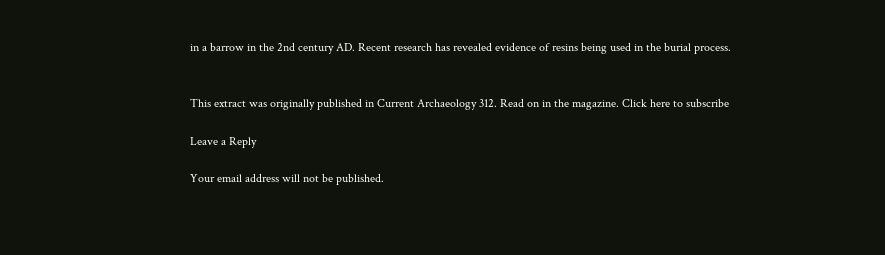in a barrow in the 2nd century AD. Recent research has revealed evidence of resins being used in the burial process.


This extract was originally published in Current Archaeology 312. Read on in the magazine. Click here to subscribe

Leave a Reply

Your email address will not be published.